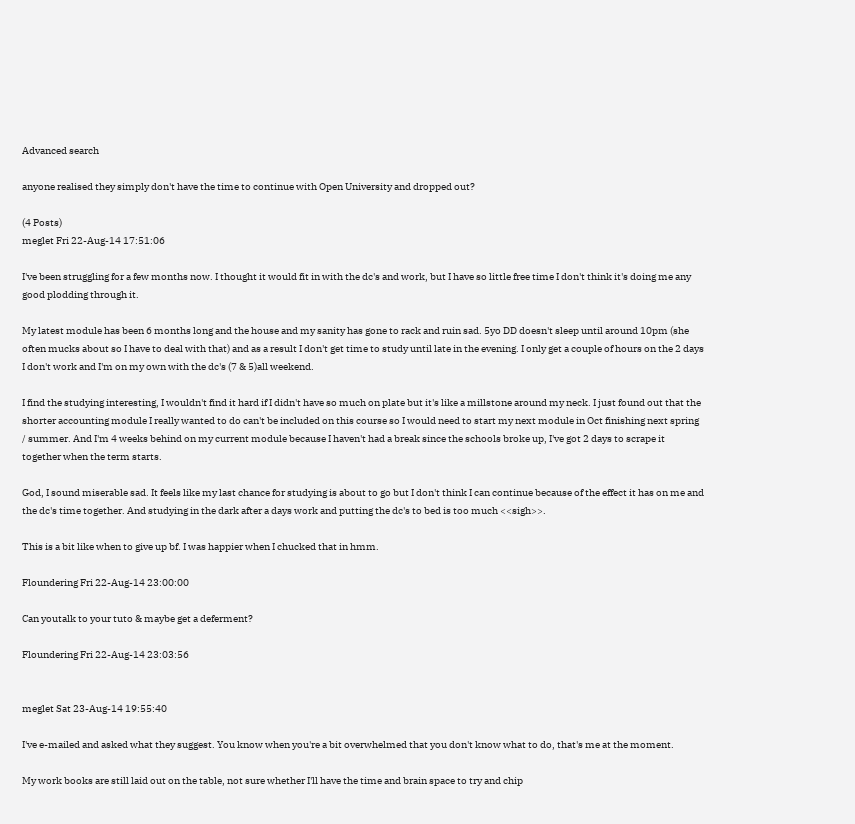Advanced search

anyone realised they simply don't have the time to continue with Open University and dropped out?

(4 Posts)
meglet Fri 22-Aug-14 17:51:06

I've been struggling for a few months now. I thought it would fit in with the dc's and work, but I have so little free time I don't think it's doing me any good plodding through it.

My latest module has been 6 months long and the house and my sanity has gone to rack and ruin sad. 5yo DD doesn't sleep until around 10pm (she often mucks about so I have to deal with that) and as a result I don't get time to study until late in the evening. I only get a couple of hours on the 2 days I don't work and I'm on my own with the dc's (7 & 5)all weekend.

I find the studying interesting, I wouldn't find it hard if I didn't have so much on plate but it's like a millstone around my neck. I just found out that the shorter accounting module I really wanted to do can't be included on this course so I would need to start my next module in Oct finishing next spring / summer. And I'm 4 weeks behind on my current module because I haven't had a break since the schools broke up, I've got 2 days to scrape it together when the term starts.

God, I sound miserable sad. It feels like my last chance for studying is about to go but I don't think I can continue because of the effect it has on me and the dc's time together. And studying in the dark after a days work and putting the dc's to bed is too much <<sigh>>.

This is a bit like when to give up bf. I was happier when I chucked that in hmm.

Floundering Fri 22-Aug-14 23:00:00

Can youtalk to your tuto & maybe get a deferment?

Floundering Fri 22-Aug-14 23:03:56


meglet Sat 23-Aug-14 19:55:40

I've e-mailed and asked what they suggest. You know when you're a bit overwhelmed that you don't know what to do, that's me at the moment.

My work books are still laid out on the table, not sure whether I'll have the time and brain space to try and chip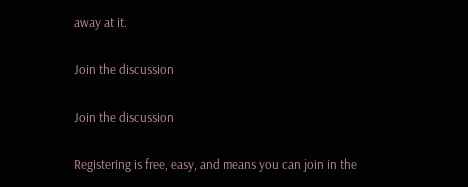away at it.

Join the discussion

Join the discussion

Registering is free, easy, and means you can join in the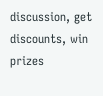discussion, get discounts, win prizes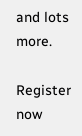and lots more.

Register now